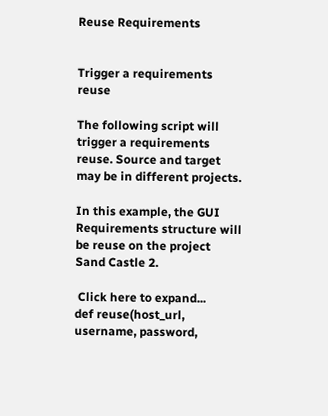Reuse Requirements


Trigger a requirements reuse

The following script will trigger a requirements reuse. Source and target may be in different projects.

In this example, the GUI Requirements structure will be reuse on the project Sand Castle 2.

 Click here to expand...
def reuse(host_url, username, password,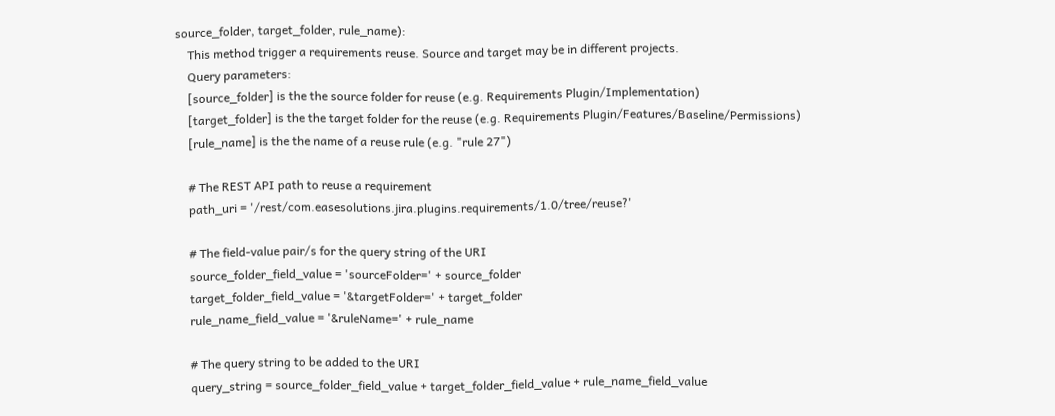source_folder, target_folder, rule_name):
    This method trigger a requirements reuse. Source and target may be in different projects.
    Query parameters:
    [source_folder] is the the source folder for reuse (e.g. Requirements Plugin/Implementation)
    [target_folder] is the the target folder for the reuse (e.g. Requirements Plugin/Features/Baseline/Permissions)
    [rule_name] is the the name of a reuse rule (e.g. "rule 27")

    # The REST API path to reuse a requirement
    path_uri = '/rest/com.easesolutions.jira.plugins.requirements/1.0/tree/reuse?'

    # The field-value pair/s for the query string of the URI
    source_folder_field_value = 'sourceFolder=' + source_folder
    target_folder_field_value = '&targetFolder=' + target_folder
    rule_name_field_value = '&ruleName=' + rule_name

    # The query string to be added to the URI
    query_string = source_folder_field_value + target_folder_field_value + rule_name_field_value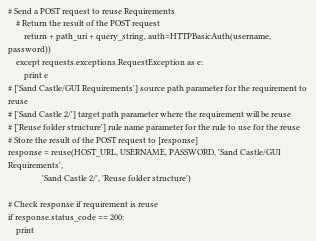# Send a POST request to reuse Requirements
    # Return the result of the POST request
        return + path_uri + query_string, auth=HTTPBasicAuth(username, password))
    except requests.exceptions.RequestException as e:
        print e
# ['Sand Castle/GUI Requirements'] source path parameter for the requirement to reuse
# ['Sand Castle 2/'] target path parameter where the requirement will be reuse
# ['Reuse folder structure'] rule name parameter for the rule to use for the reuse
# Store the result of the POST request to [response]
response = reuse(HOST_URL, USERNAME, PASSWORD, 'Sand Castle/GUI Requirements',
                 'Sand Castle 2/', 'Reuse folder structure')

# Check response if requirement is reuse
if response.status_code == 200:
    print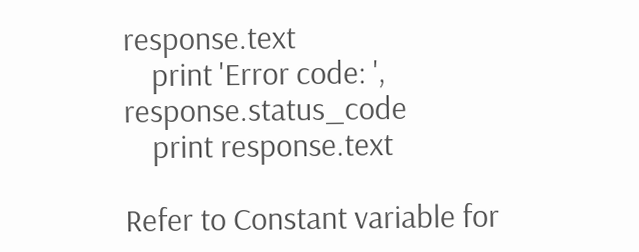response.text
    print 'Error code: ', response.status_code
    print response.text

Refer to Constant variable for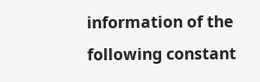information of the following constant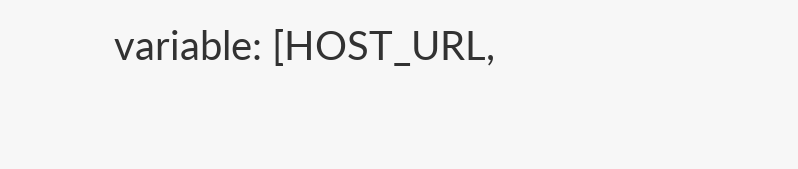variable: [HOST_URL,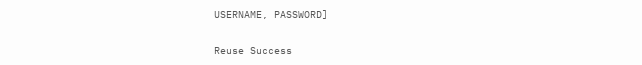USERNAME, PASSWORD]

Reuse Success